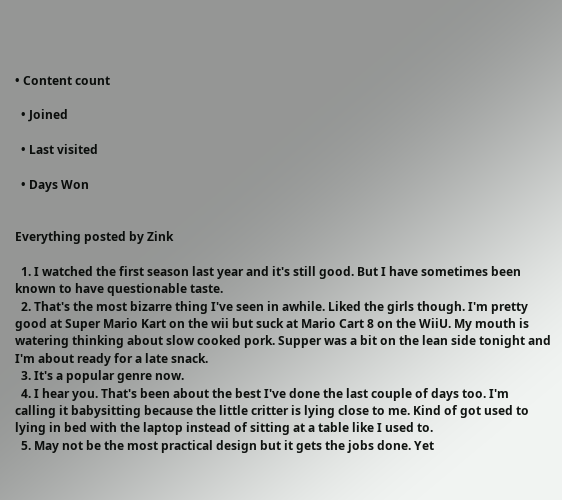• Content count

  • Joined

  • Last visited

  • Days Won


Everything posted by Zink

  1. I watched the first season last year and it's still good. But I have sometimes been known to have questionable taste.
  2. That's the most bizarre thing I've seen in awhile. Liked the girls though. I'm pretty good at Super Mario Kart on the wii but suck at Mario Cart 8 on the WiiU. My mouth is watering thinking about slow cooked pork. Supper was a bit on the lean side tonight and I'm about ready for a late snack.
  3. It's a popular genre now.
  4. I hear you. That's been about the best I've done the last couple of days too. I'm calling it babysitting because the little critter is lying close to me. Kind of got used to lying in bed with the laptop instead of sitting at a table like I used to.
  5. May not be the most practical design but it gets the jobs done. Yet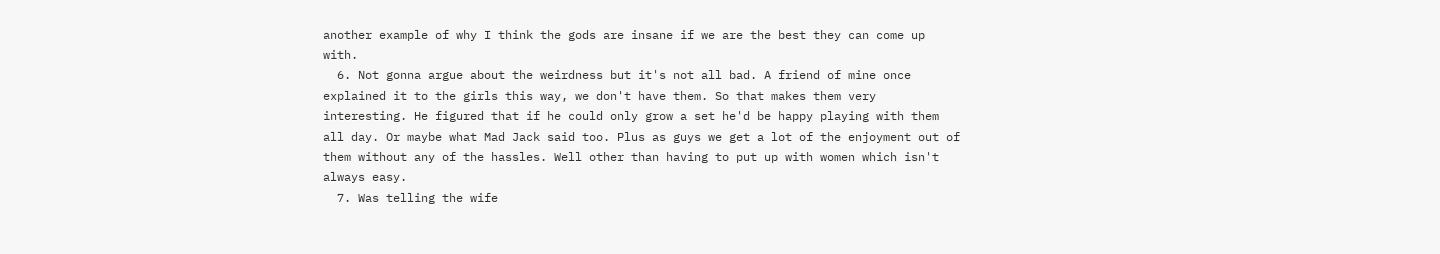another example of why I think the gods are insane if we are the best they can come up with.
  6. Not gonna argue about the weirdness but it's not all bad. A friend of mine once explained it to the girls this way, we don't have them. So that makes them very interesting. He figured that if he could only grow a set he'd be happy playing with them all day. Or maybe what Mad Jack said too. Plus as guys we get a lot of the enjoyment out of them without any of the hassles. Well other than having to put up with women which isn't always easy.
  7. Was telling the wife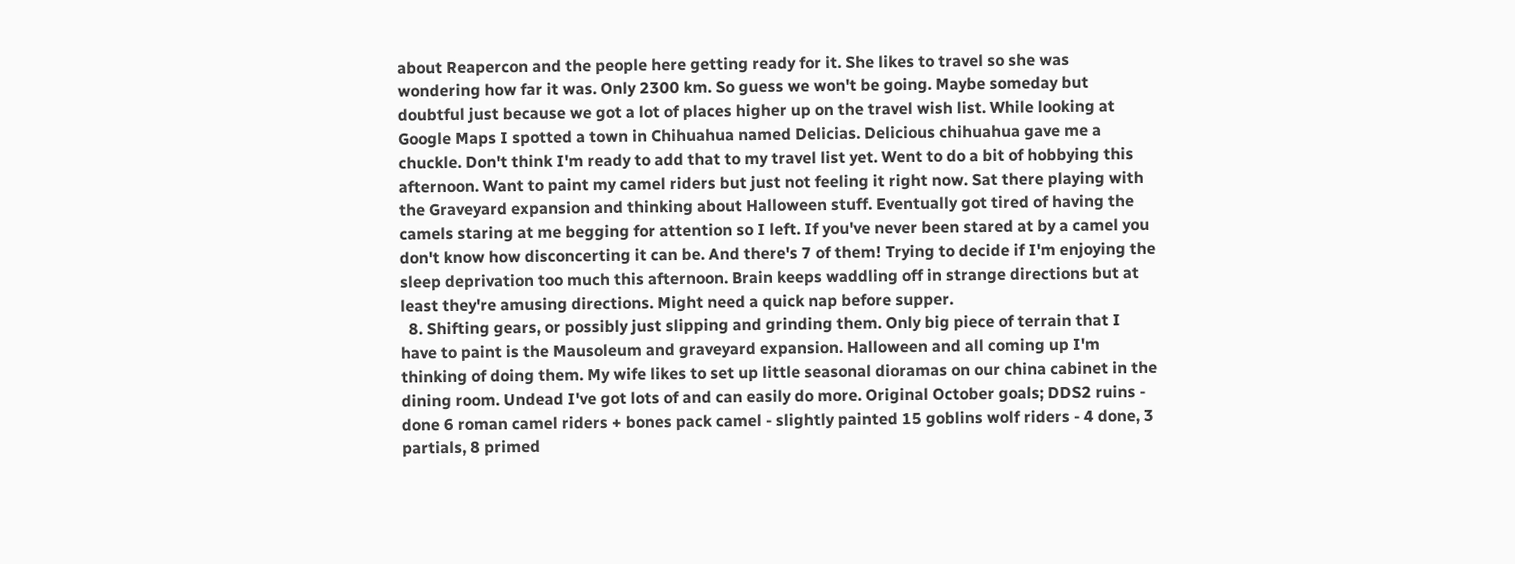about Reapercon and the people here getting ready for it. She likes to travel so she was wondering how far it was. Only 2300 km. So guess we won't be going. Maybe someday but doubtful just because we got a lot of places higher up on the travel wish list. While looking at Google Maps I spotted a town in Chihuahua named Delicias. Delicious chihuahua gave me a chuckle. Don't think I'm ready to add that to my travel list yet. Went to do a bit of hobbying this afternoon. Want to paint my camel riders but just not feeling it right now. Sat there playing with the Graveyard expansion and thinking about Halloween stuff. Eventually got tired of having the camels staring at me begging for attention so I left. If you've never been stared at by a camel you don't know how disconcerting it can be. And there's 7 of them! Trying to decide if I'm enjoying the sleep deprivation too much this afternoon. Brain keeps waddling off in strange directions but at least they're amusing directions. Might need a quick nap before supper.
  8. Shifting gears, or possibly just slipping and grinding them. Only big piece of terrain that I have to paint is the Mausoleum and graveyard expansion. Halloween and all coming up I'm thinking of doing them. My wife likes to set up little seasonal dioramas on our china cabinet in the dining room. Undead I've got lots of and can easily do more. Original October goals; DDS2 ruins - done 6 roman camel riders + bones pack camel - slightly painted 15 goblins wolf riders - 4 done, 3 partials, 8 primed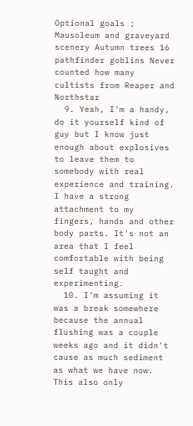Optional goals ; Mausoleum and graveyard scenery Autumn trees 16 pathfinder goblins Never counted how many cultists from Reaper and Northstar
  9. Yeah, I'm a handy, do it yourself kind of guy but I know just enough about explosives to leave them to somebody with real experience and training. I have a strong attachment to my fingers, hands and other body parts. It's not an area that I feel comfortable with being self taught and experimenting.
  10. I'm assuming it was a break somewhere because the annual flushing was a couple weeks ago and it didn't cause as much sediment as what we have now. This also only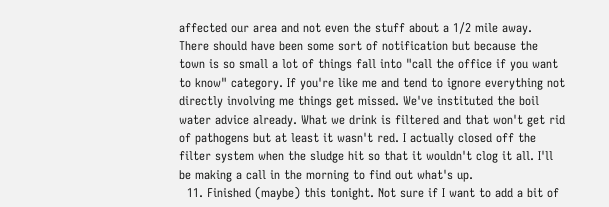affected our area and not even the stuff about a 1/2 mile away. There should have been some sort of notification but because the town is so small a lot of things fall into "call the office if you want to know" category. If you're like me and tend to ignore everything not directly involving me things get missed. We've instituted the boil water advice already. What we drink is filtered and that won't get rid of pathogens but at least it wasn't red. I actually closed off the filter system when the sludge hit so that it wouldn't clog it all. I'll be making a call in the morning to find out what's up.
  11. Finished (maybe) this tonight. Not sure if I want to add a bit of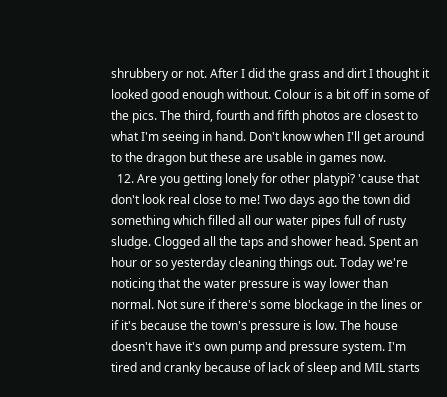shrubbery or not. After I did the grass and dirt I thought it looked good enough without. Colour is a bit off in some of the pics. The third, fourth and fifth photos are closest to what I'm seeing in hand. Don't know when I'll get around to the dragon but these are usable in games now.
  12. Are you getting lonely for other platypi? 'cause that don't look real close to me! Two days ago the town did something which filled all our water pipes full of rusty sludge. Clogged all the taps and shower head. Spent an hour or so yesterday cleaning things out. Today we're noticing that the water pressure is way lower than normal. Not sure if there's some blockage in the lines or if it's because the town's pressure is low. The house doesn't have it's own pump and pressure system. I'm tired and cranky because of lack of sleep and MIL starts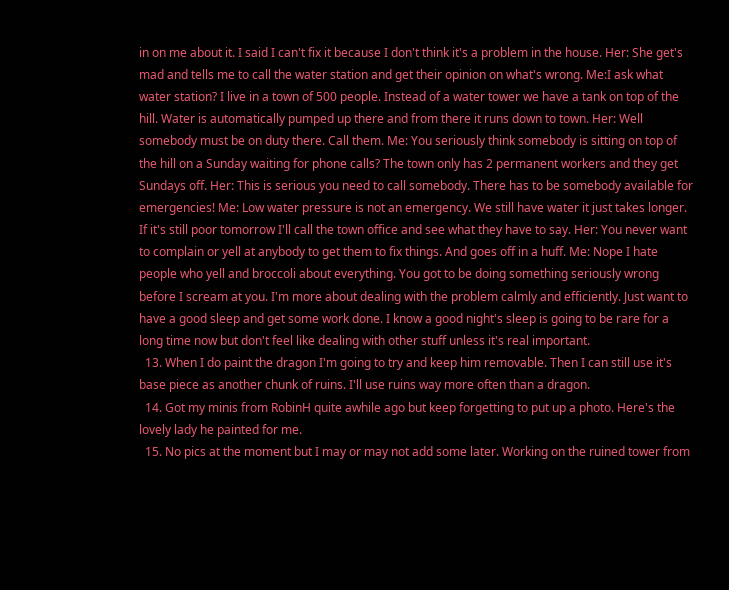in on me about it. I said I can't fix it because I don't think it's a problem in the house. Her: She get's mad and tells me to call the water station and get their opinion on what's wrong. Me:I ask what water station? I live in a town of 500 people. Instead of a water tower we have a tank on top of the hill. Water is automatically pumped up there and from there it runs down to town. Her: Well somebody must be on duty there. Call them. Me: You seriously think somebody is sitting on top of the hill on a Sunday waiting for phone calls? The town only has 2 permanent workers and they get Sundays off. Her: This is serious you need to call somebody. There has to be somebody available for emergencies! Me: Low water pressure is not an emergency. We still have water it just takes longer. If it's still poor tomorrow I'll call the town office and see what they have to say. Her: You never want to complain or yell at anybody to get them to fix things. And goes off in a huff. Me: Nope I hate people who yell and broccoli about everything. You got to be doing something seriously wrong before I scream at you. I'm more about dealing with the problem calmly and efficiently. Just want to have a good sleep and get some work done. I know a good night's sleep is going to be rare for a long time now but don't feel like dealing with other stuff unless it's real important.
  13. When I do paint the dragon I'm going to try and keep him removable. Then I can still use it's base piece as another chunk of ruins. I'll use ruins way more often than a dragon.
  14. Got my minis from RobinH quite awhile ago but keep forgetting to put up a photo. Here's the lovely lady he painted for me.
  15. No pics at the moment but I may or may not add some later. Working on the ruined tower from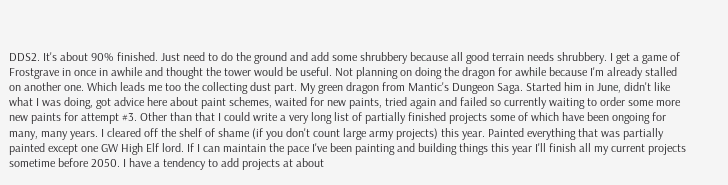DDS2. It's about 90% finished. Just need to do the ground and add some shrubbery because all good terrain needs shrubbery. I get a game of Frostgrave in once in awhile and thought the tower would be useful. Not planning on doing the dragon for awhile because I'm already stalled on another one. Which leads me too the collecting dust part. My green dragon from Mantic's Dungeon Saga. Started him in June, didn't like what I was doing, got advice here about paint schemes, waited for new paints, tried again and failed so currently waiting to order some more new paints for attempt #3. Other than that I could write a very long list of partially finished projects some of which have been ongoing for many, many years. I cleared off the shelf of shame (if you don't count large army projects) this year. Painted everything that was partially painted except one GW High Elf lord. If I can maintain the pace I've been painting and building things this year I'll finish all my current projects sometime before 2050. I have a tendency to add projects at about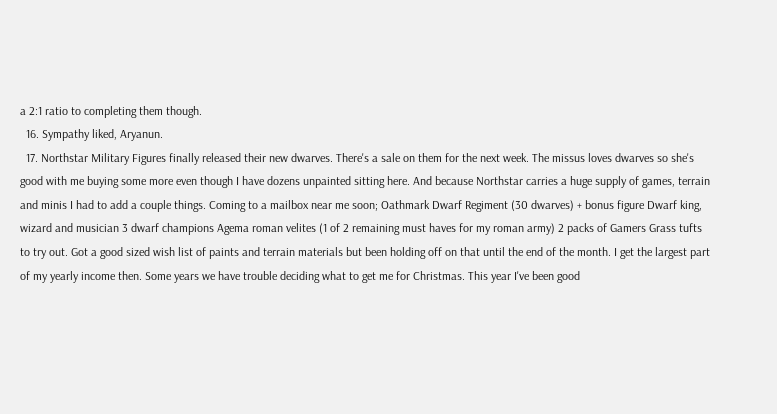a 2:1 ratio to completing them though.
  16. Sympathy liked, Aryanun.
  17. Northstar Military Figures finally released their new dwarves. There's a sale on them for the next week. The missus loves dwarves so she's good with me buying some more even though I have dozens unpainted sitting here. And because Northstar carries a huge supply of games, terrain and minis I had to add a couple things. Coming to a mailbox near me soon; Oathmark Dwarf Regiment (30 dwarves) + bonus figure Dwarf king, wizard and musician 3 dwarf champions Agema roman velites (1 of 2 remaining must haves for my roman army) 2 packs of Gamers Grass tufts to try out. Got a good sized wish list of paints and terrain materials but been holding off on that until the end of the month. I get the largest part of my yearly income then. Some years we have trouble deciding what to get me for Christmas. This year I've been good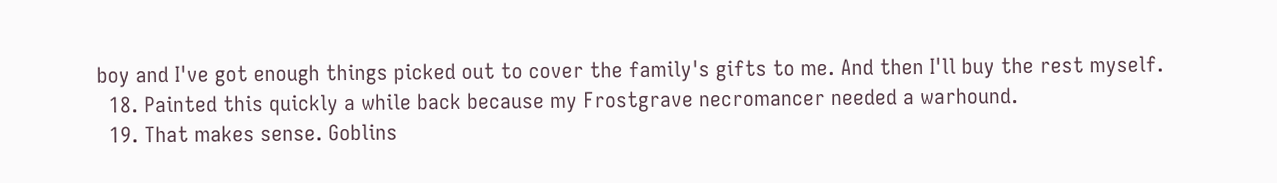boy and I've got enough things picked out to cover the family's gifts to me. And then I'll buy the rest myself.
  18. Painted this quickly a while back because my Frostgrave necromancer needed a warhound.
  19. That makes sense. Goblins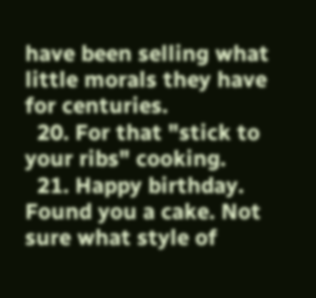have been selling what little morals they have for centuries.
  20. For that "stick to your ribs" cooking.
  21. Happy birthday. Found you a cake. Not sure what style of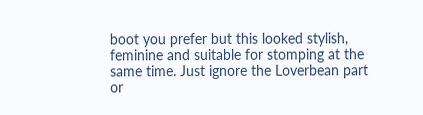boot you prefer but this looked stylish, feminine and suitable for stomping at the same time. Just ignore the Loverbean part or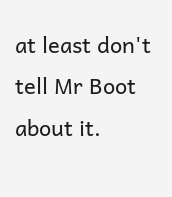at least don't tell Mr Boot about it.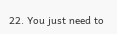22. You just need to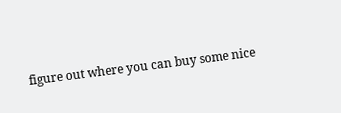figure out where you can buy some nice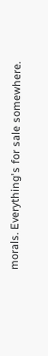morals. Everything's for sale somewhere.